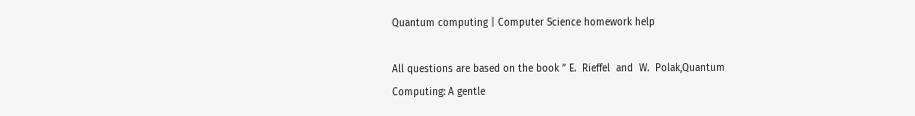Quantum computing | Computer Science homework help

All questions are based on the book ” E.  Rieffel  and  W.  Polak,Quantum Computing: A gentle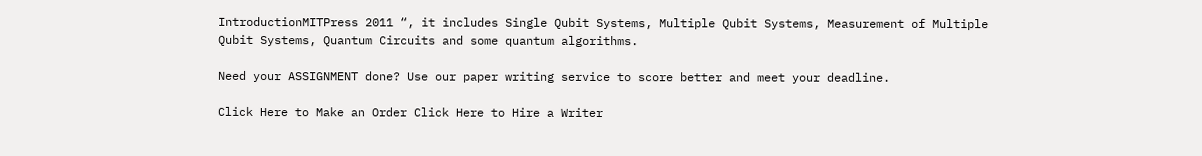IntroductionMITPress 2011 “, it includes Single Qubit Systems, Multiple Qubit Systems, Measurement of Multiple Qubit Systems, Quantum Circuits and some quantum algorithms.

Need your ASSIGNMENT done? Use our paper writing service to score better and meet your deadline.

Click Here to Make an Order Click Here to Hire a Writer